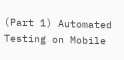(Part 1) Automated Testing on Mobile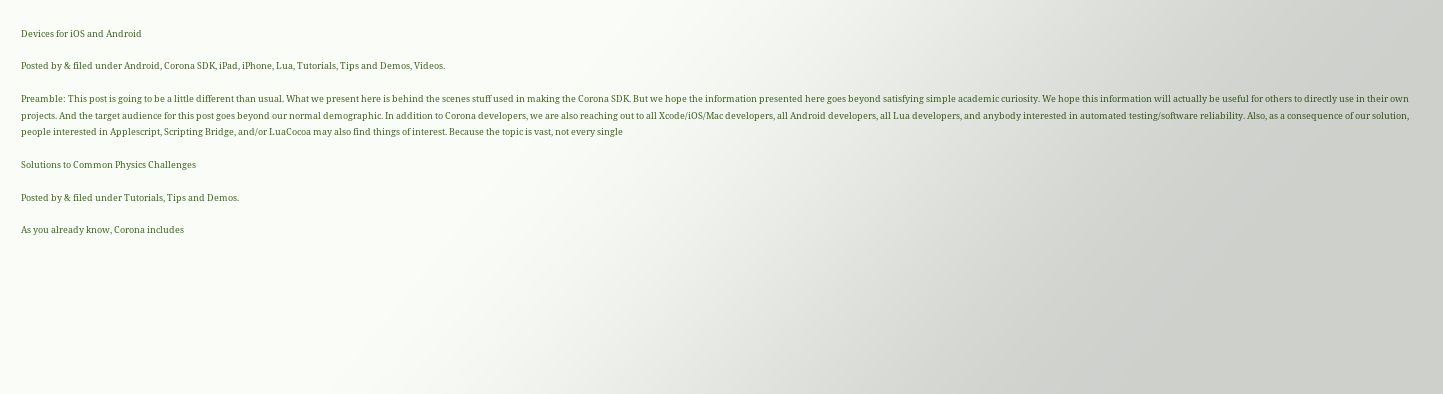Devices for iOS and Android

Posted by & filed under Android, Corona SDK, iPad, iPhone, Lua, Tutorials, Tips and Demos, Videos.

Preamble: This post is going to be a little different than usual. What we present here is behind the scenes stuff used in making the Corona SDK. But we hope the information presented here goes beyond satisfying simple academic curiosity. We hope this information will actually be useful for others to directly use in their own projects. And the target audience for this post goes beyond our normal demographic. In addition to Corona developers, we are also reaching out to all Xcode/iOS/Mac developers, all Android developers, all Lua developers, and anybody interested in automated testing/software reliability. Also, as a consequence of our solution, people interested in Applescript, Scripting Bridge, and/or LuaCocoa may also find things of interest. Because the topic is vast, not every single

Solutions to Common Physics Challenges

Posted by & filed under Tutorials, Tips and Demos.

As you already know, Corona includes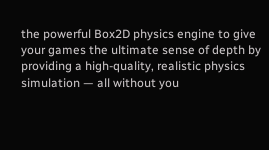the powerful Box2D physics engine to give your games the ultimate sense of depth by providing a high-quality, realistic physics simulation — all without you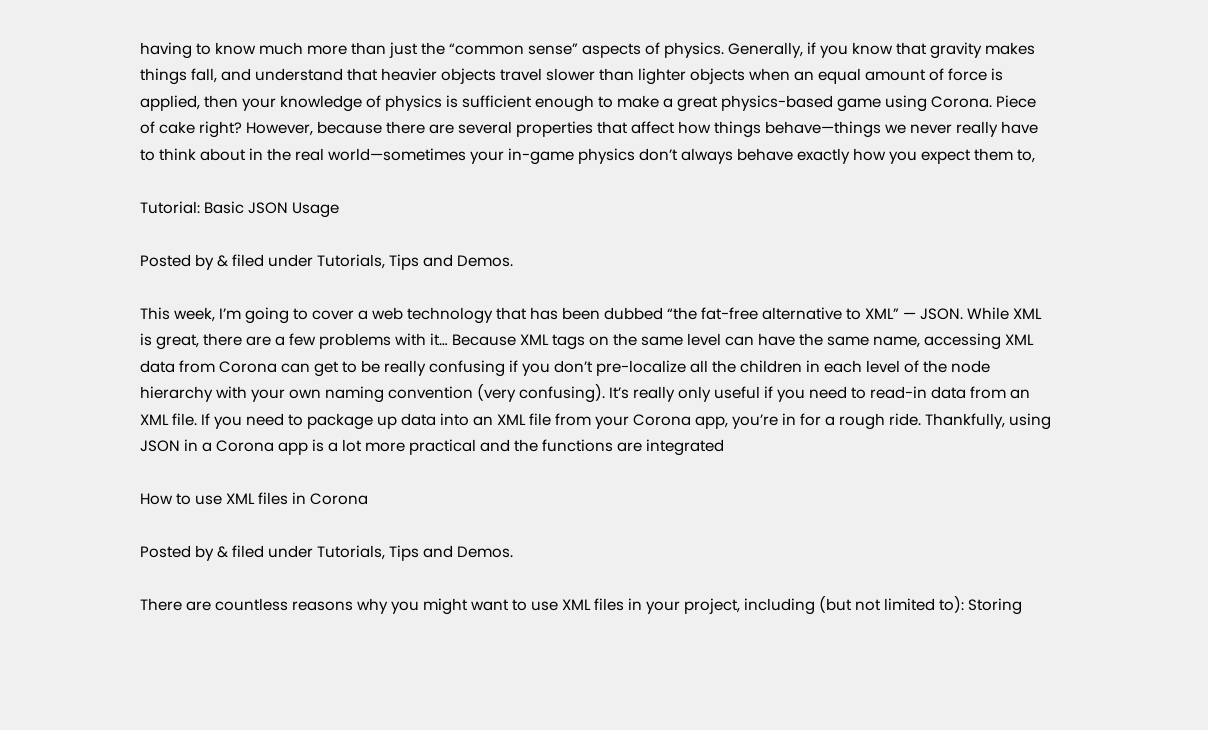having to know much more than just the “common sense” aspects of physics. Generally, if you know that gravity makes things fall, and understand that heavier objects travel slower than lighter objects when an equal amount of force is applied, then your knowledge of physics is sufficient enough to make a great physics-based game using Corona. Piece of cake right? However, because there are several properties that affect how things behave—things we never really have to think about in the real world—sometimes your in-game physics don’t always behave exactly how you expect them to,

Tutorial: Basic JSON Usage

Posted by & filed under Tutorials, Tips and Demos.

This week, I’m going to cover a web technology that has been dubbed “the fat-free alternative to XML” — JSON. While XML is great, there are a few problems with it… Because XML tags on the same level can have the same name, accessing XML data from Corona can get to be really confusing if you don’t pre-localize all the children in each level of the node hierarchy with your own naming convention (very confusing). It’s really only useful if you need to read-in data from an XML file. If you need to package up data into an XML file from your Corona app, you’re in for a rough ride. Thankfully, using JSON in a Corona app is a lot more practical and the functions are integrated

How to use XML files in Corona

Posted by & filed under Tutorials, Tips and Demos.

There are countless reasons why you might want to use XML files in your project, including (but not limited to): Storing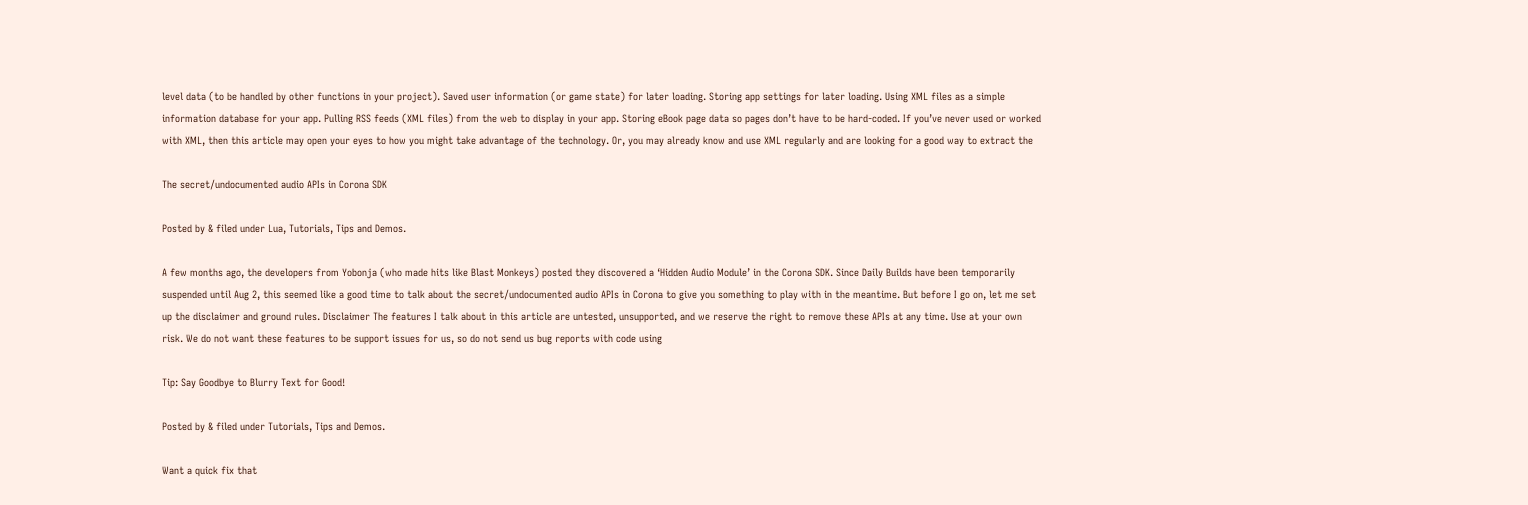level data (to be handled by other functions in your project). Saved user information (or game state) for later loading. Storing app settings for later loading. Using XML files as a simple information database for your app. Pulling RSS feeds (XML files) from the web to display in your app. Storing eBook page data so pages don’t have to be hard-coded. If you’ve never used or worked with XML, then this article may open your eyes to how you might take advantage of the technology. Or, you may already know and use XML regularly and are looking for a good way to extract the

The secret/undocumented audio APIs in Corona SDK

Posted by & filed under Lua, Tutorials, Tips and Demos.

A few months ago, the developers from Yobonja (who made hits like Blast Monkeys) posted they discovered a ‘Hidden Audio Module’ in the Corona SDK. Since Daily Builds have been temporarily suspended until Aug 2, this seemed like a good time to talk about the secret/undocumented audio APIs in Corona to give you something to play with in the meantime. But before I go on, let me set up the disclaimer and ground rules. Disclaimer The features I talk about in this article are untested, unsupported, and we reserve the right to remove these APIs at any time. Use at your own risk. We do not want these features to be support issues for us, so do not send us bug reports with code using

Tip: Say Goodbye to Blurry Text for Good!

Posted by & filed under Tutorials, Tips and Demos.

Want a quick fix that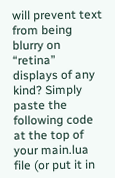will prevent text from being blurry on “retina” displays of any kind? Simply paste the following code at the top of your main.lua file (or put it in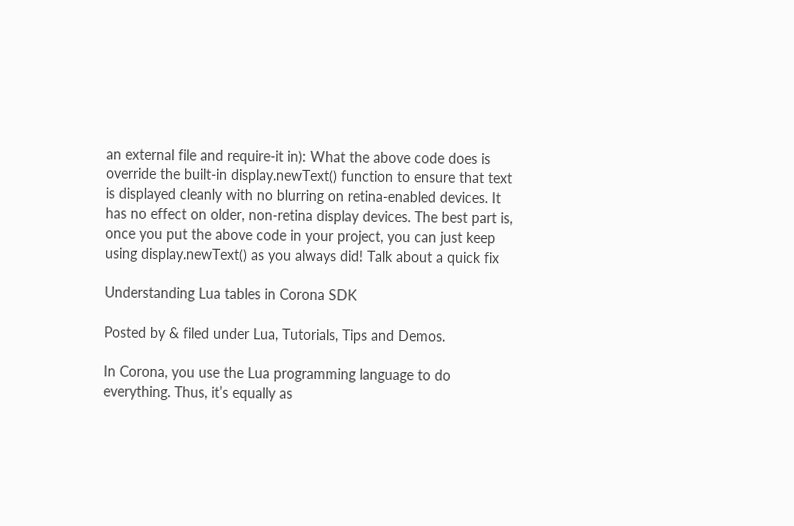an external file and require-it in): What the above code does is override the built-in display.newText() function to ensure that text is displayed cleanly with no blurring on retina-enabled devices. It has no effect on older, non-retina display devices. The best part is, once you put the above code in your project, you can just keep using display.newText() as you always did! Talk about a quick fix

Understanding Lua tables in Corona SDK

Posted by & filed under Lua, Tutorials, Tips and Demos.

In Corona, you use the Lua programming language to do everything. Thus, it’s equally as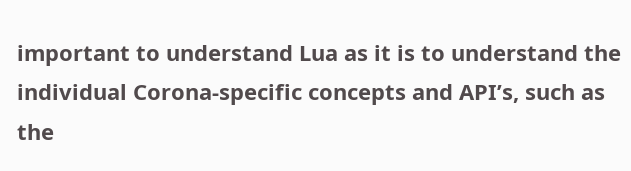important to understand Lua as it is to understand the individual Corona-specific concepts and API’s, such as the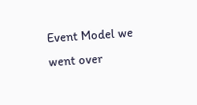Event Model we went over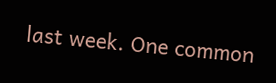last week. One common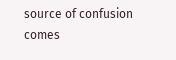source of confusion comes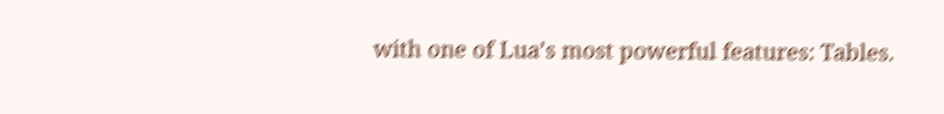with one of Lua’s most powerful features: Tables.